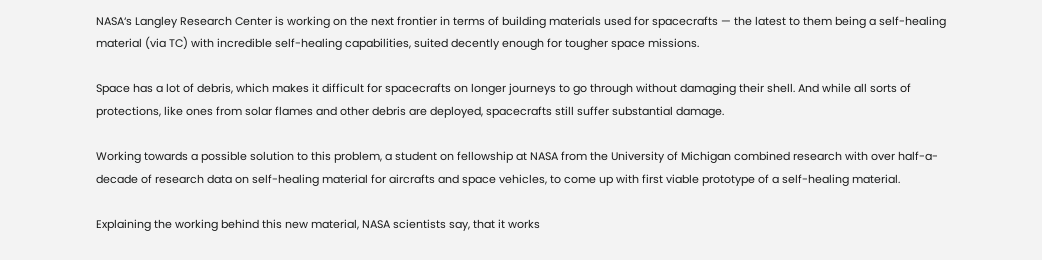NASA‘s Langley Research Center is working on the next frontier in terms of building materials used for spacecrafts — the latest to them being a self-healing material (via TC) with incredible self-healing capabilities, suited decently enough for tougher space missions.

Space has a lot of debris, which makes it difficult for spacecrafts on longer journeys to go through without damaging their shell. And while all sorts of protections, like ones from solar flames and other debris are deployed, spacecrafts still suffer substantial damage.

Working towards a possible solution to this problem, a student on fellowship at NASA from the University of Michigan combined research with over half-a-decade of research data on self-healing material for aircrafts and space vehicles, to come up with first viable prototype of a self-healing material.

Explaining the working behind this new material, NASA scientists say, that it works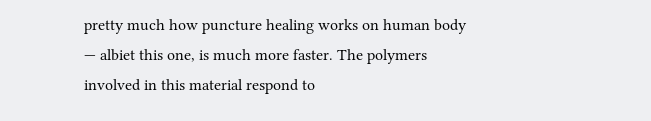pretty much how puncture healing works on human body — albiet this one, is much more faster. The polymers involved in this material respond to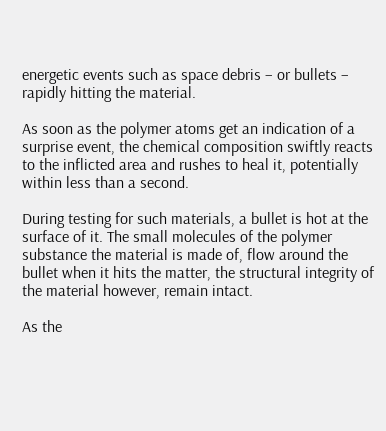energetic events such as space debris – or bullets – rapidly hitting the material.

As soon as the polymer atoms get an indication of a surprise event, the chemical composition swiftly reacts to the inflicted area and rushes to heal it, potentially within less than a second.

During testing for such materials, a bullet is hot at the surface of it. The small molecules of the polymer substance the material is made of, flow around the bullet when it hits the matter, the structural integrity of the material however, remain intact.

As the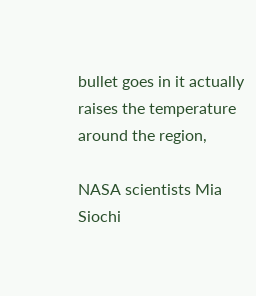bullet goes in it actually raises the temperature around the region,

NASA scientists Mia Siochi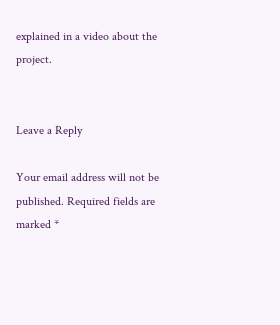explained in a video about the project.


Leave a Reply

Your email address will not be published. Required fields are marked *